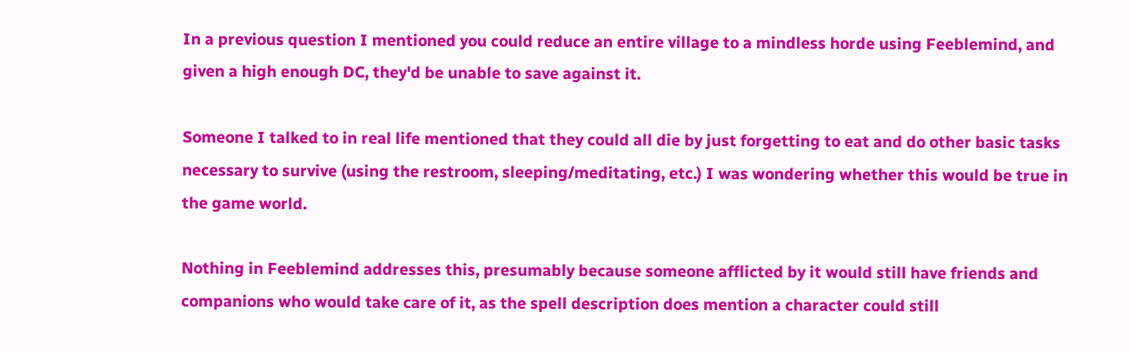In a previous question I mentioned you could reduce an entire village to a mindless horde using Feeblemind, and given a high enough DC, they'd be unable to save against it.

Someone I talked to in real life mentioned that they could all die by just forgetting to eat and do other basic tasks necessary to survive (using the restroom, sleeping/meditating, etc.) I was wondering whether this would be true in the game world.

Nothing in Feeblemind addresses this, presumably because someone afflicted by it would still have friends and companions who would take care of it, as the spell description does mention a character could still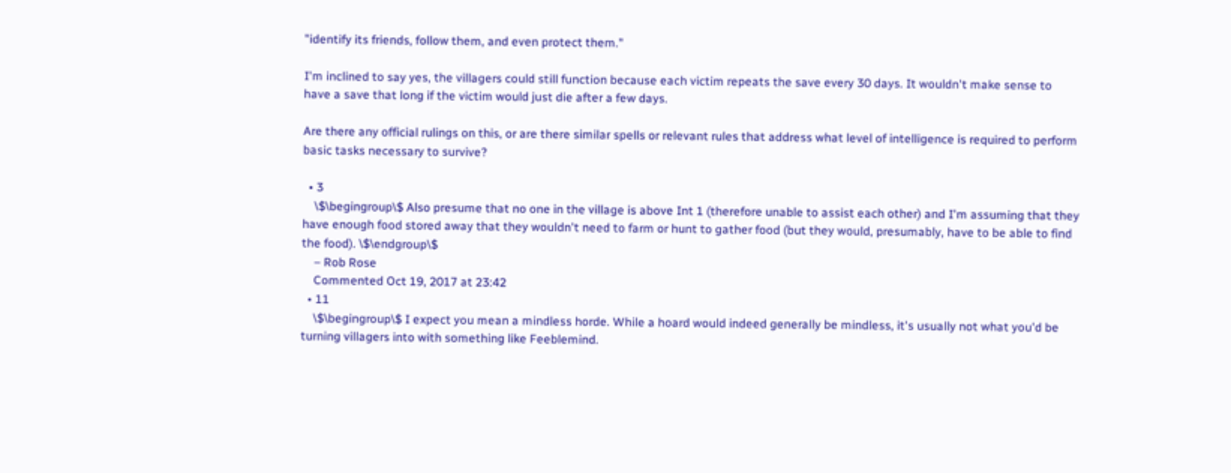"identify its friends, follow them, and even protect them."

I'm inclined to say yes, the villagers could still function because each victim repeats the save every 30 days. It wouldn't make sense to have a save that long if the victim would just die after a few days.

Are there any official rulings on this, or are there similar spells or relevant rules that address what level of intelligence is required to perform basic tasks necessary to survive?

  • 3
    \$\begingroup\$ Also presume that no one in the village is above Int 1 (therefore unable to assist each other) and I'm assuming that they have enough food stored away that they wouldn't need to farm or hunt to gather food (but they would, presumably, have to be able to find the food). \$\endgroup\$
    – Rob Rose
    Commented Oct 19, 2017 at 23:42
  • 11
    \$\begingroup\$ I expect you mean a mindless horde. While a hoard would indeed generally be mindless, it's usually not what you'd be turning villagers into with something like Feeblemind.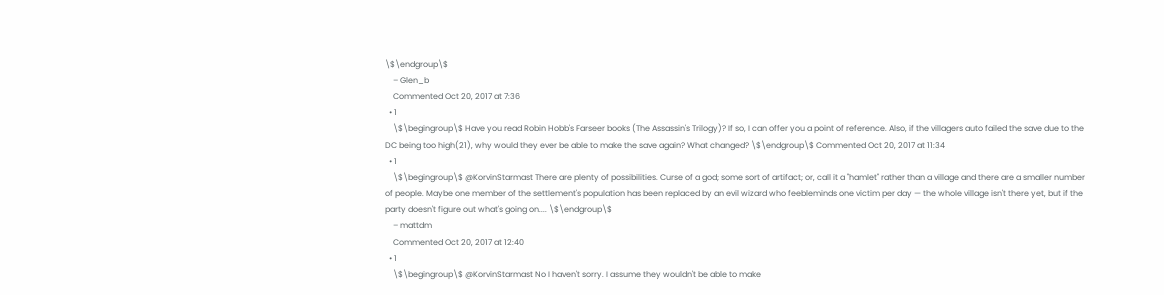\$\endgroup\$
    – Glen_b
    Commented Oct 20, 2017 at 7:36
  • 1
    \$\begingroup\$ Have you read Robin Hobb's Farseer books (The Assassin's Trilogy)? If so, I can offer you a point of reference. Also, if the villagers auto failed the save due to the DC being too high(21), why would they ever be able to make the save again? What changed? \$\endgroup\$ Commented Oct 20, 2017 at 11:34
  • 1
    \$\begingroup\$ @KorvinStarmast There are plenty of possibilities. Curse of a god; some sort of artifact; or, call it a "hamlet" rather than a village and there are a smaller number of people. Maybe one member of the settlement's population has been replaced by an evil wizard who feebleminds one victim per day — the whole village isn't there yet, but if the party doesn't figure out what's going on.... \$\endgroup\$
    – mattdm
    Commented Oct 20, 2017 at 12:40
  • 1
    \$\begingroup\$ @KorvinStarmast No I haven't sorry. I assume they wouldn't be able to make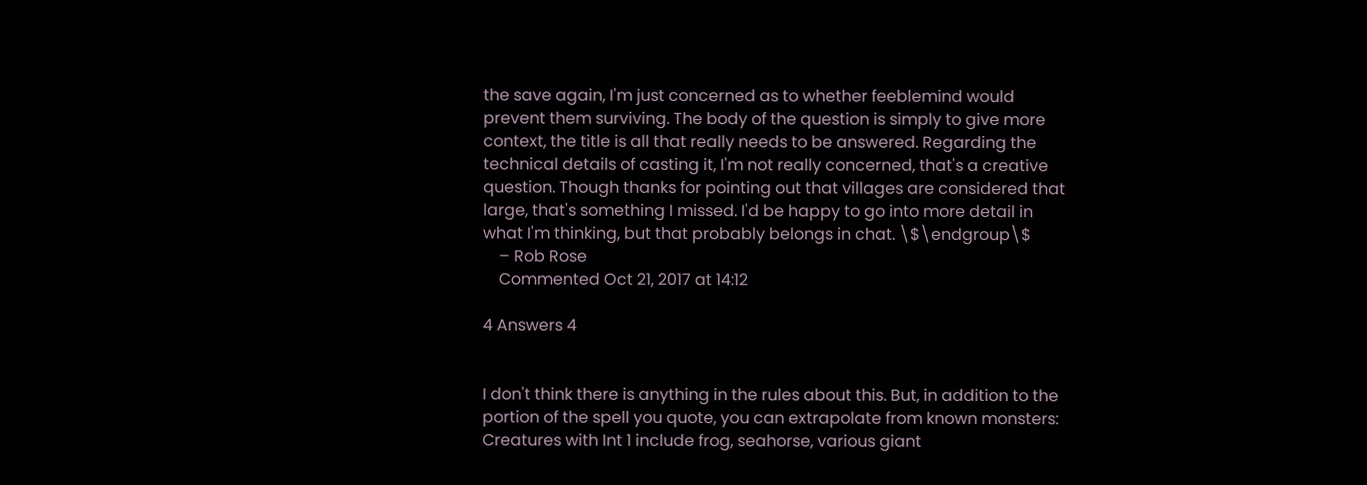the save again, I'm just concerned as to whether feeblemind would prevent them surviving. The body of the question is simply to give more context, the title is all that really needs to be answered. Regarding the technical details of casting it, I'm not really concerned, that's a creative question. Though thanks for pointing out that villages are considered that large, that's something I missed. I'd be happy to go into more detail in what I'm thinking, but that probably belongs in chat. \$\endgroup\$
    – Rob Rose
    Commented Oct 21, 2017 at 14:12

4 Answers 4


I don't think there is anything in the rules about this. But, in addition to the portion of the spell you quote, you can extrapolate from known monsters: Creatures with Int 1 include frog, seahorse, various giant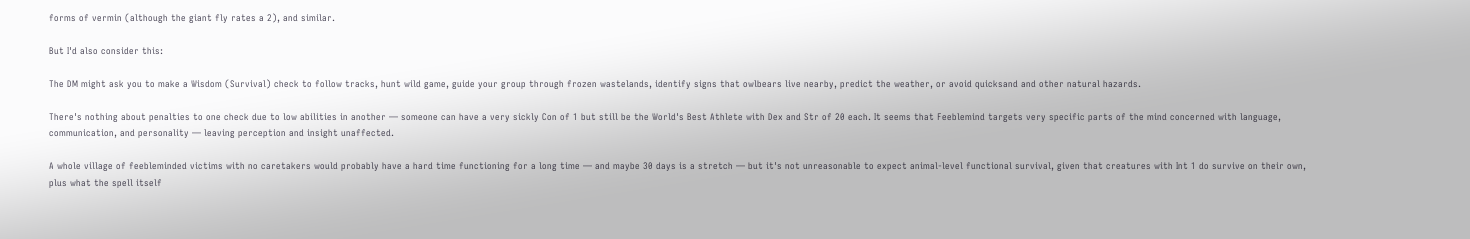forms of vermin (although the giant fly rates a 2), and similar.

But I'd also consider this:

The DM might ask you to make a Wisdom (Survival) check to follow tracks, hunt wild game, guide your group through frozen wastelands, identify signs that owlbears live nearby, predict the weather, or avoid quicksand and other natural hazards.

There's nothing about penalties to one check due to low abilities in another — someone can have a very sickly Con of 1 but still be the World's Best Athlete with Dex and Str of 20 each. It seems that Feeblemind targets very specific parts of the mind concerned with language, communication, and personality — leaving perception and insight unaffected.

A whole village of feebleminded victims with no caretakers would probably have a hard time functioning for a long time — and maybe 30 days is a stretch — but it's not unreasonable to expect animal-level functional survival, given that creatures with Int 1 do survive on their own, plus what the spell itself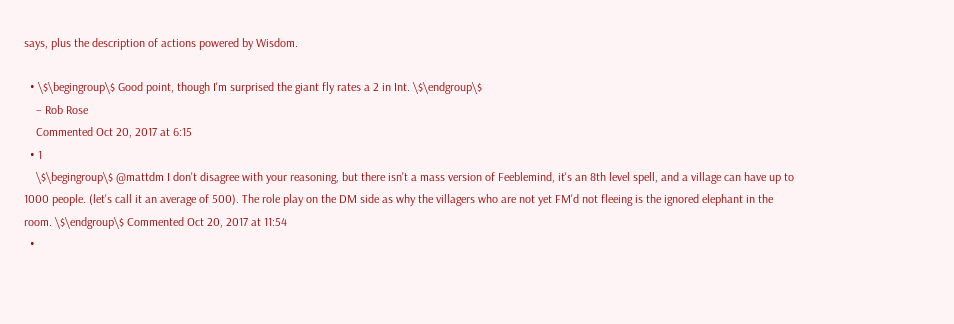says, plus the description of actions powered by Wisdom.

  • \$\begingroup\$ Good point, though I'm surprised the giant fly rates a 2 in Int. \$\endgroup\$
    – Rob Rose
    Commented Oct 20, 2017 at 6:15
  • 1
    \$\begingroup\$ @mattdm I don't disagree with your reasoning, but there isn't a mass version of Feeblemind, it's an 8th level spell, and a village can have up to 1000 people. (let's call it an average of 500). The role play on the DM side as why the villagers who are not yet FM'd not fleeing is the ignored elephant in the room. \$\endgroup\$ Commented Oct 20, 2017 at 11:54
  •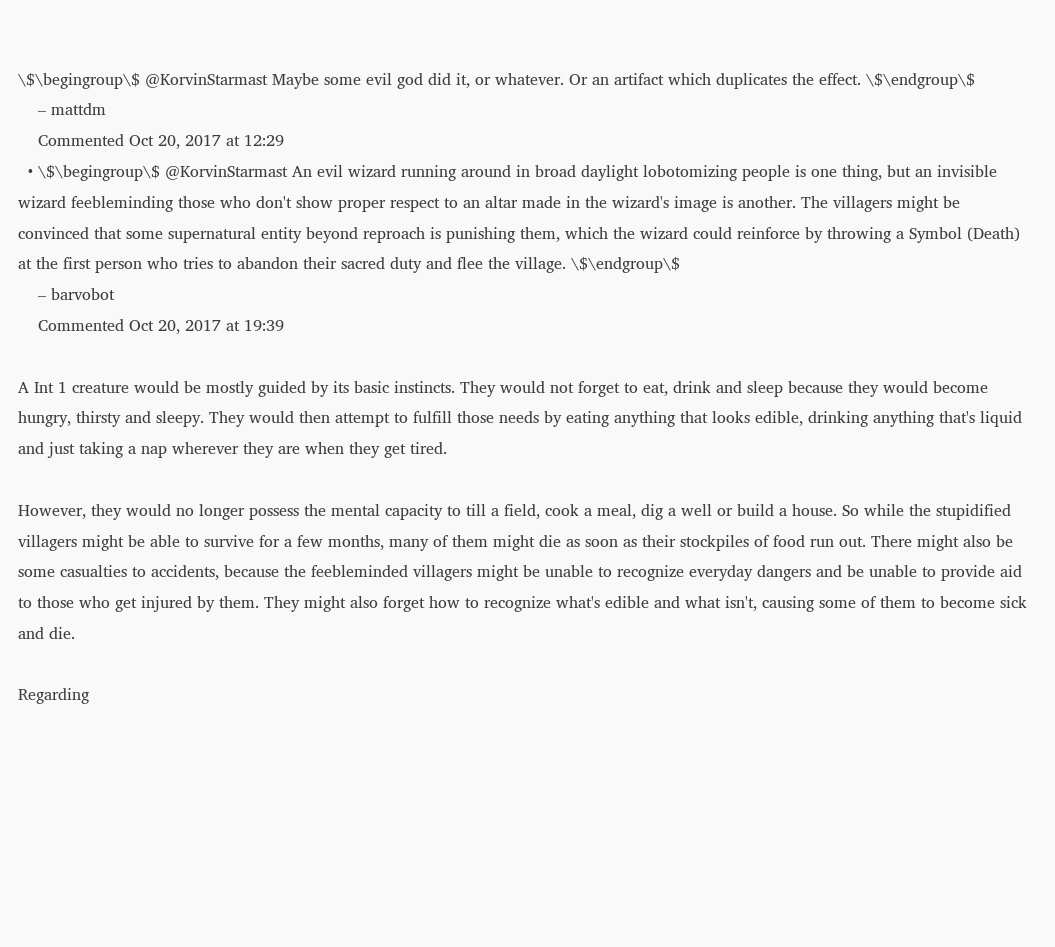\$\begingroup\$ @KorvinStarmast Maybe some evil god did it, or whatever. Or an artifact which duplicates the effect. \$\endgroup\$
    – mattdm
    Commented Oct 20, 2017 at 12:29
  • \$\begingroup\$ @KorvinStarmast An evil wizard running around in broad daylight lobotomizing people is one thing, but an invisible wizard feebleminding those who don't show proper respect to an altar made in the wizard's image is another. The villagers might be convinced that some supernatural entity beyond reproach is punishing them, which the wizard could reinforce by throwing a Symbol (Death) at the first person who tries to abandon their sacred duty and flee the village. \$\endgroup\$
    – barvobot
    Commented Oct 20, 2017 at 19:39

A Int 1 creature would be mostly guided by its basic instincts. They would not forget to eat, drink and sleep because they would become hungry, thirsty and sleepy. They would then attempt to fulfill those needs by eating anything that looks edible, drinking anything that's liquid and just taking a nap wherever they are when they get tired.

However, they would no longer possess the mental capacity to till a field, cook a meal, dig a well or build a house. So while the stupidified villagers might be able to survive for a few months, many of them might die as soon as their stockpiles of food run out. There might also be some casualties to accidents, because the feebleminded villagers might be unable to recognize everyday dangers and be unable to provide aid to those who get injured by them. They might also forget how to recognize what's edible and what isn't, causing some of them to become sick and die.

Regarding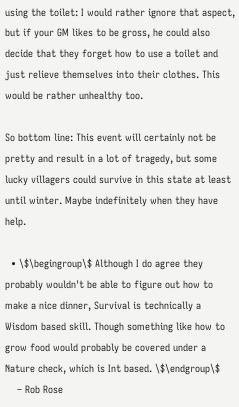using the toilet: I would rather ignore that aspect, but if your GM likes to be gross, he could also decide that they forget how to use a toilet and just relieve themselves into their clothes. This would be rather unhealthy too.

So bottom line: This event will certainly not be pretty and result in a lot of tragedy, but some lucky villagers could survive in this state at least until winter. Maybe indefinitely when they have help.

  • \$\begingroup\$ Although I do agree they probably wouldn't be able to figure out how to make a nice dinner, Survival is technically a Wisdom based skill. Though something like how to grow food would probably be covered under a Nature check, which is Int based. \$\endgroup\$
    – Rob Rose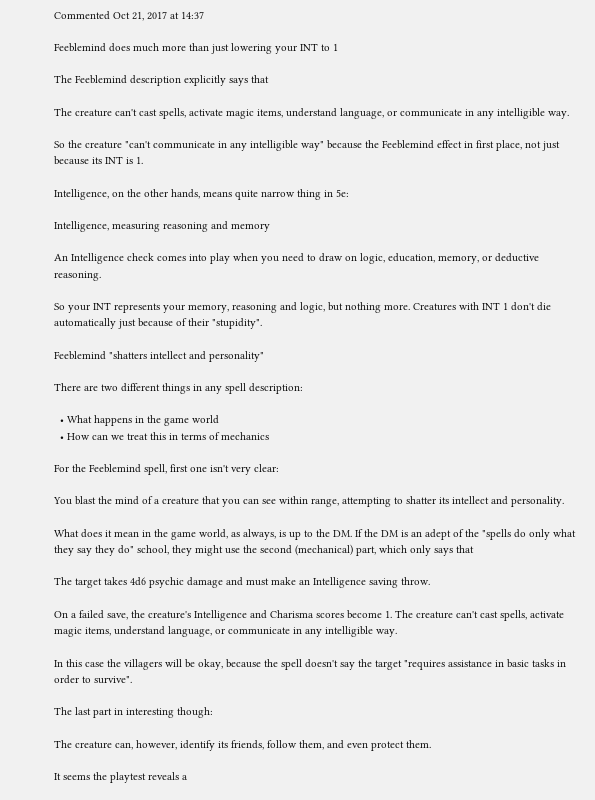Commented Oct 21, 2017 at 14:37

Feeblemind does much more than just lowering your INT to 1

The Feeblemind description explicitly says that

The creature can't cast spells, activate magic items, understand language, or communicate in any intelligible way.

So the creature "can't communicate in any intelligible way" because the Feeblemind effect in first place, not just because its INT is 1.

Intelligence, on the other hands, means quite narrow thing in 5e:

Intelligence, measuring reasoning and memory

An Intelligence check comes into play when you need to draw on logic, education, memory, or deductive reasoning.

So your INT represents your memory, reasoning and logic, but nothing more. Creatures with INT 1 don't die automatically just because of their "stupidity".

Feeblemind "shatters intellect and personality"

There are two different things in any spell description:

  • What happens in the game world
  • How can we treat this in terms of mechanics

For the Feeblemind spell, first one isn't very clear:

You blast the mind of a creature that you can see within range, attempting to shatter its intellect and personality.

What does it mean in the game world, as always, is up to the DM. If the DM is an adept of the "spells do only what they say they do" school, they might use the second (mechanical) part, which only says that

The target takes 4d6 psychic damage and must make an Intelligence saving throw.

On a failed save, the creature's Intelligence and Charisma scores become 1. The creature can't cast spells, activate magic items, understand language, or communicate in any intelligible way.

In this case the villagers will be okay, because the spell doesn't say the target "requires assistance in basic tasks in order to survive".

The last part in interesting though:

The creature can, however, identify its friends, follow them, and even protect them.

It seems the playtest reveals a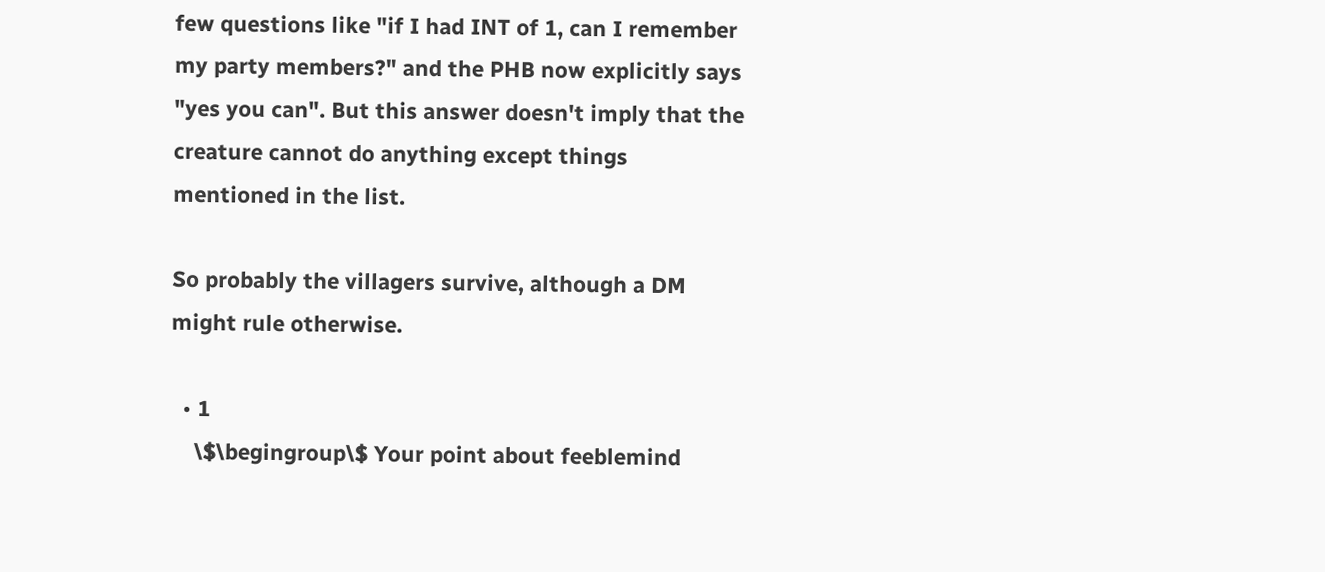few questions like "if I had INT of 1, can I remember my party members?" and the PHB now explicitly says "yes you can". But this answer doesn't imply that the creature cannot do anything except things mentioned in the list.

So probably the villagers survive, although a DM might rule otherwise.

  • 1
    \$\begingroup\$ Your point about feeblemind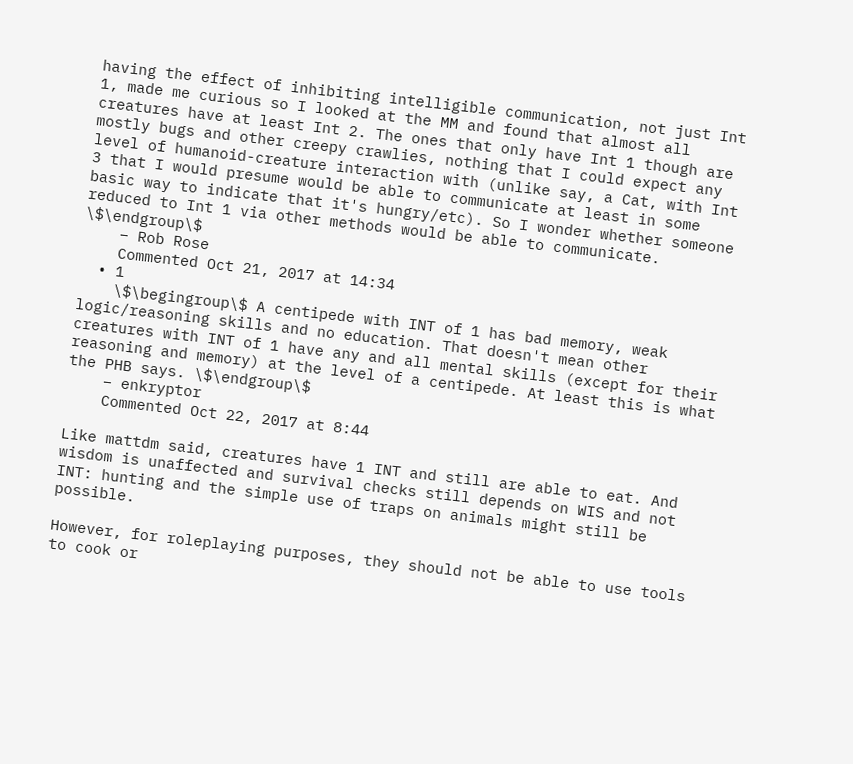having the effect of inhibiting intelligible communication, not just Int 1, made me curious so I looked at the MM and found that almost all creatures have at least Int 2. The ones that only have Int 1 though are mostly bugs and other creepy crawlies, nothing that I could expect any level of humanoid-creature interaction with (unlike say, a Cat, with Int 3 that I would presume would be able to communicate at least in some basic way to indicate that it's hungry/etc). So I wonder whether someone reduced to Int 1 via other methods would be able to communicate. \$\endgroup\$
    – Rob Rose
    Commented Oct 21, 2017 at 14:34
  • 1
    \$\begingroup\$ A centipede with INT of 1 has bad memory, weak logic/reasoning skills and no education. That doesn't mean other creatures with INT of 1 have any and all mental skills (except for their reasoning and memory) at the level of a centipede. At least this is what the PHB says. \$\endgroup\$
    – enkryptor
    Commented Oct 22, 2017 at 8:44

Like mattdm said, creatures have 1 INT and still are able to eat. And wisdom is unaffected and survival checks still depends on WIS and not INT: hunting and the simple use of traps on animals might still be possible.

However, for roleplaying purposes, they should not be able to use tools to cook or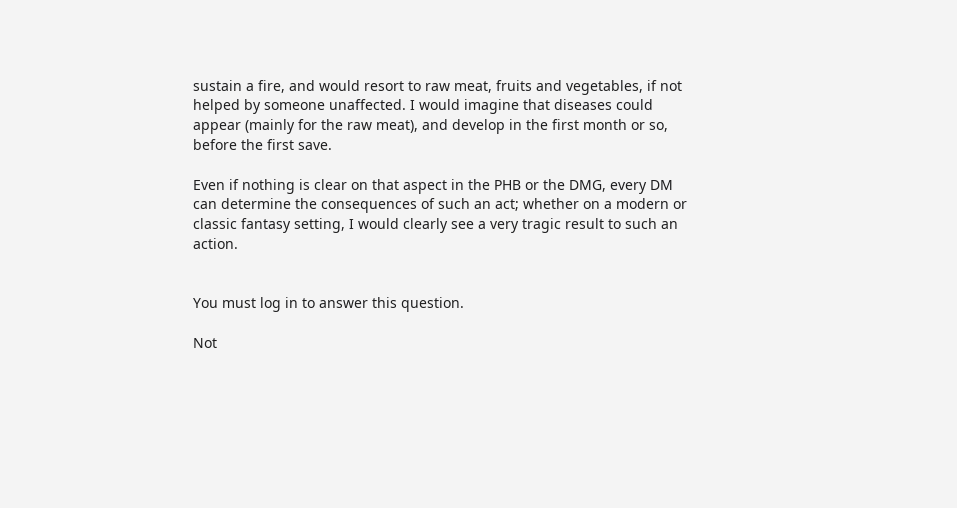sustain a fire, and would resort to raw meat, fruits and vegetables, if not helped by someone unaffected. I would imagine that diseases could appear (mainly for the raw meat), and develop in the first month or so, before the first save.

Even if nothing is clear on that aspect in the PHB or the DMG, every DM can determine the consequences of such an act; whether on a modern or classic fantasy setting, I would clearly see a very tragic result to such an action.


You must log in to answer this question.

Not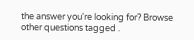the answer you're looking for? Browse other questions tagged .